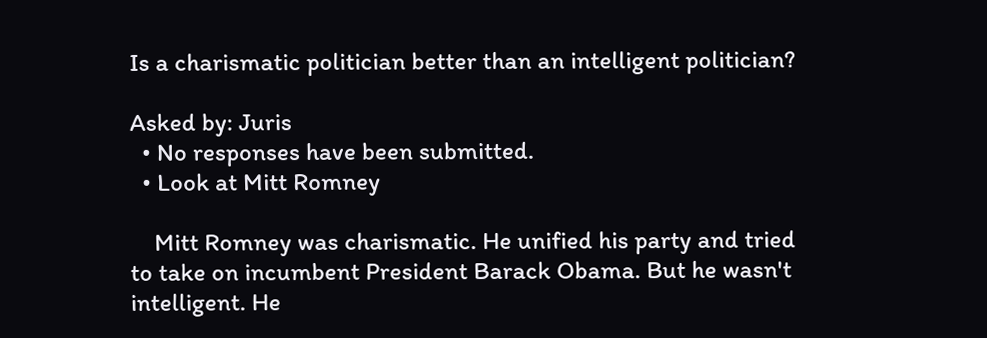Is a charismatic politician better than an intelligent politician?

Asked by: Juris
  • No responses have been submitted.
  • Look at Mitt Romney

    Mitt Romney was charismatic. He unified his party and tried to take on incumbent President Barack Obama. But he wasn't intelligent. He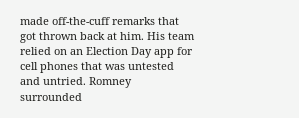made off-the-cuff remarks that got thrown back at him. His team relied on an Election Day app for cell phones that was untested and untried. Romney surrounded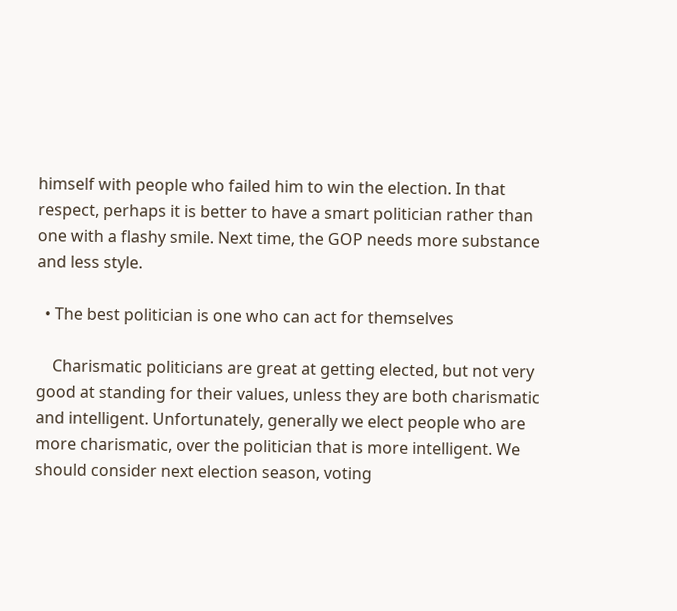himself with people who failed him to win the election. In that respect, perhaps it is better to have a smart politician rather than one with a flashy smile. Next time, the GOP needs more substance and less style.

  • The best politician is one who can act for themselves

    Charismatic politicians are great at getting elected, but not very good at standing for their values, unless they are both charismatic and intelligent. Unfortunately, generally we elect people who are more charismatic, over the politician that is more intelligent. We should consider next election season, voting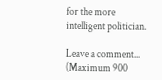for the more intelligent politician.

Leave a comment...
(Maximum 900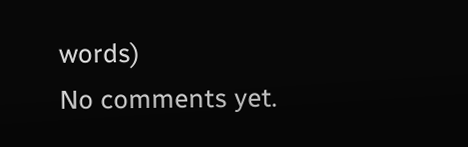words)
No comments yet.